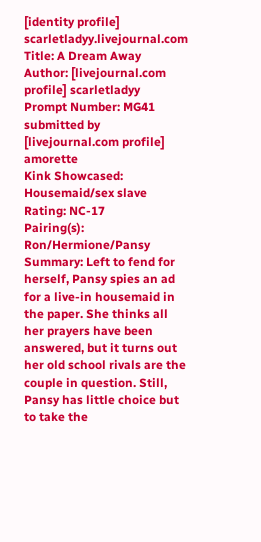[identity profile] scarletladyy.livejournal.com
Title: A Dream Away
Author: [livejournal.com profile] scarletladyy
Prompt Number: MG41 submitted by [livejournal.com profile] amorette
Kink Showcased: Housemaid/sex slave
Rating: NC-17
Pairing(s): Ron/Hermione/Pansy
Summary: Left to fend for herself, Pansy spies an ad for a live-in housemaid in the paper. She thinks all her prayers have been answered, but it turns out her old school rivals are the couple in question. Still, Pansy has little choice but to take the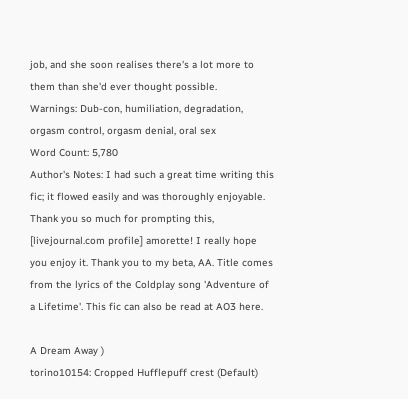job, and she soon realises there's a lot more to them than she'd ever thought possible.
Warnings: Dub-con, humiliation, degradation, orgasm control, orgasm denial, oral sex
Word Count: 5,780
Author's Notes: I had such a great time writing this fic; it flowed easily and was thoroughly enjoyable. Thank you so much for prompting this, [livejournal.com profile] amorette! I really hope you enjoy it. Thank you to my beta, AA. Title comes from the lyrics of the Coldplay song 'Adventure of a Lifetime'. This fic can also be read at AO3 here.

A Dream Away )
torino10154: Cropped Hufflepuff crest (Default)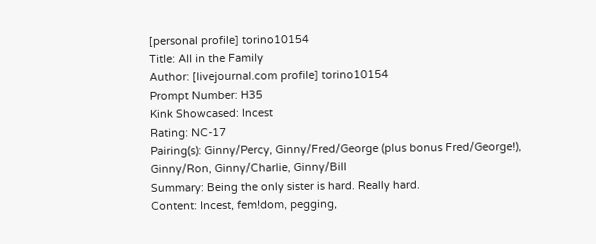[personal profile] torino10154
Title: All in the Family
Author: [livejournal.com profile] torino10154
Prompt Number: H35
Kink Showcased: Incest
Rating: NC-17
Pairing(s): Ginny/Percy, Ginny/Fred/George (plus bonus Fred/George!), Ginny/Ron, Ginny/Charlie, Ginny/Bill
Summary: Being the only sister is hard. Really hard.
Content: Incest, fem!dom, pegging,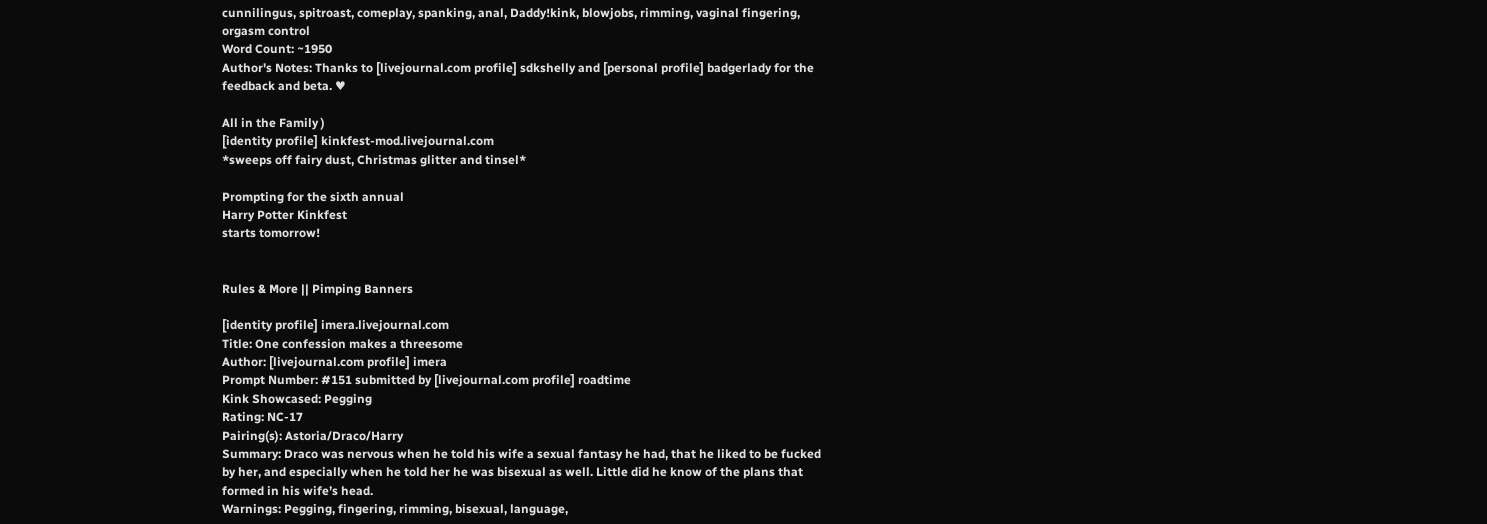cunnilingus, spitroast, comeplay, spanking, anal, Daddy!kink, blowjobs, rimming, vaginal fingering, orgasm control
Word Count: ~1950
Author's Notes: Thanks to [livejournal.com profile] sdkshelly and [personal profile] badgerlady for the feedback and beta. ♥

All in the Family )
[identity profile] kinkfest-mod.livejournal.com
*sweeps off fairy dust, Christmas glitter and tinsel*

Prompting for the sixth annual
Harry Potter Kinkfest
starts tomorrow!


Rules & More || Pimping Banners

[identity profile] imera.livejournal.com
Title: One confession makes a threesome
Author: [livejournal.com profile] imera
Prompt Number: #151 submitted by [livejournal.com profile] roadtime
Kink Showcased: Pegging
Rating: NC-17
Pairing(s): Astoria/Draco/Harry
Summary: Draco was nervous when he told his wife a sexual fantasy he had, that he liked to be fucked by her, and especially when he told her he was bisexual as well. Little did he know of the plans that formed in his wife’s head.
Warnings: Pegging, fingering, rimming, bisexual, language,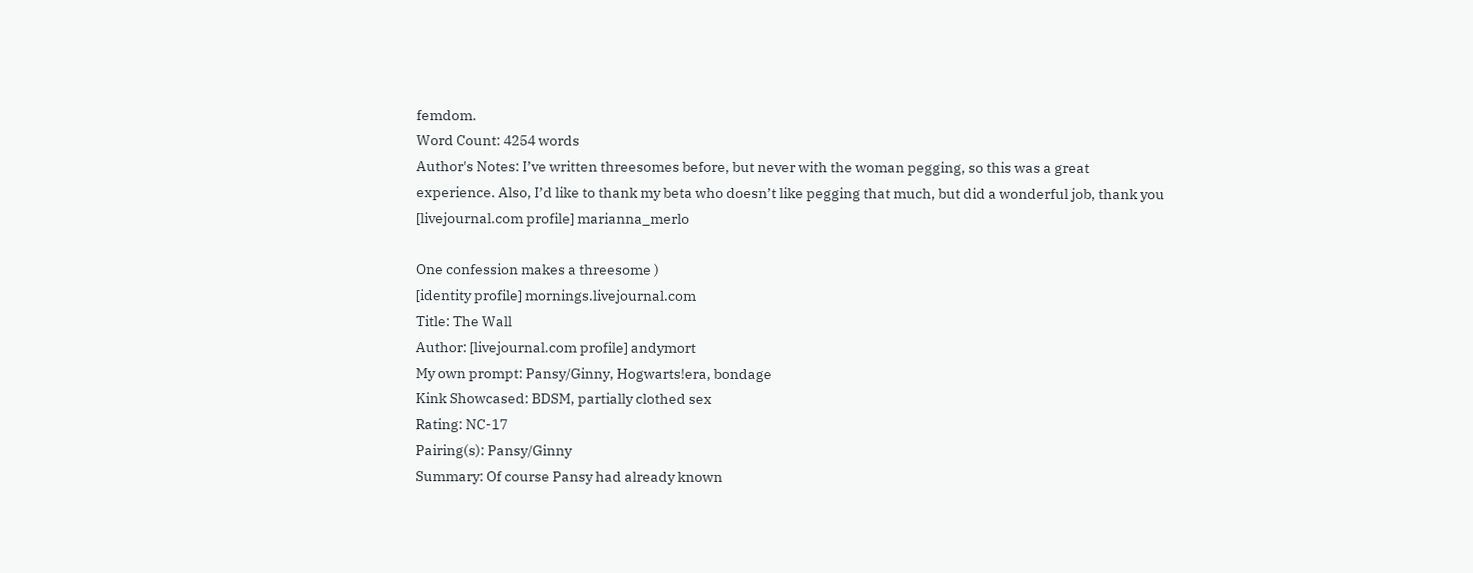femdom.
Word Count: 4254 words
Author's Notes: I’ve written threesomes before, but never with the woman pegging, so this was a great experience. Also, I’d like to thank my beta who doesn’t like pegging that much, but did a wonderful job, thank you [livejournal.com profile] marianna_merlo

One confession makes a threesome )
[identity profile] mornings.livejournal.com
Title: The Wall
Author: [livejournal.com profile] andymort
My own prompt: Pansy/Ginny, Hogwarts!era, bondage
Kink Showcased: BDSM, partially clothed sex
Rating: NC-17
Pairing(s): Pansy/Ginny
Summary: Of course Pansy had already known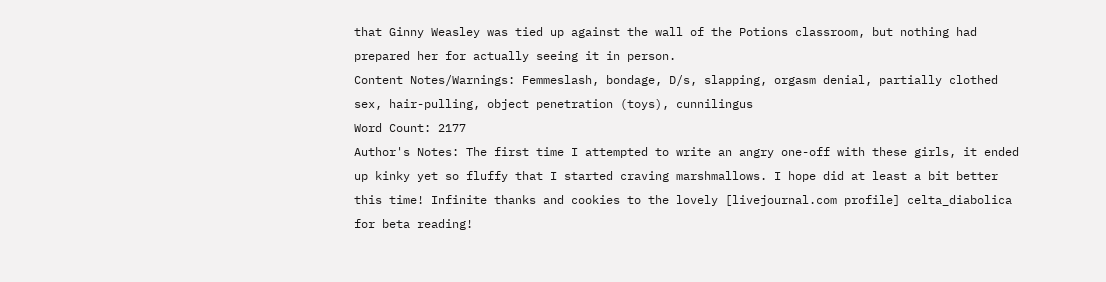that Ginny Weasley was tied up against the wall of the Potions classroom, but nothing had prepared her for actually seeing it in person.
Content Notes/Warnings: Femmeslash, bondage, D/s, slapping, orgasm denial, partially clothed sex, hair-pulling, object penetration (toys), cunnilingus
Word Count: 2177
Author's Notes: The first time I attempted to write an angry one-off with these girls, it ended up kinky yet so fluffy that I started craving marshmallows. I hope did at least a bit better this time! Infinite thanks and cookies to the lovely [livejournal.com profile] celta_diabolica for beta reading!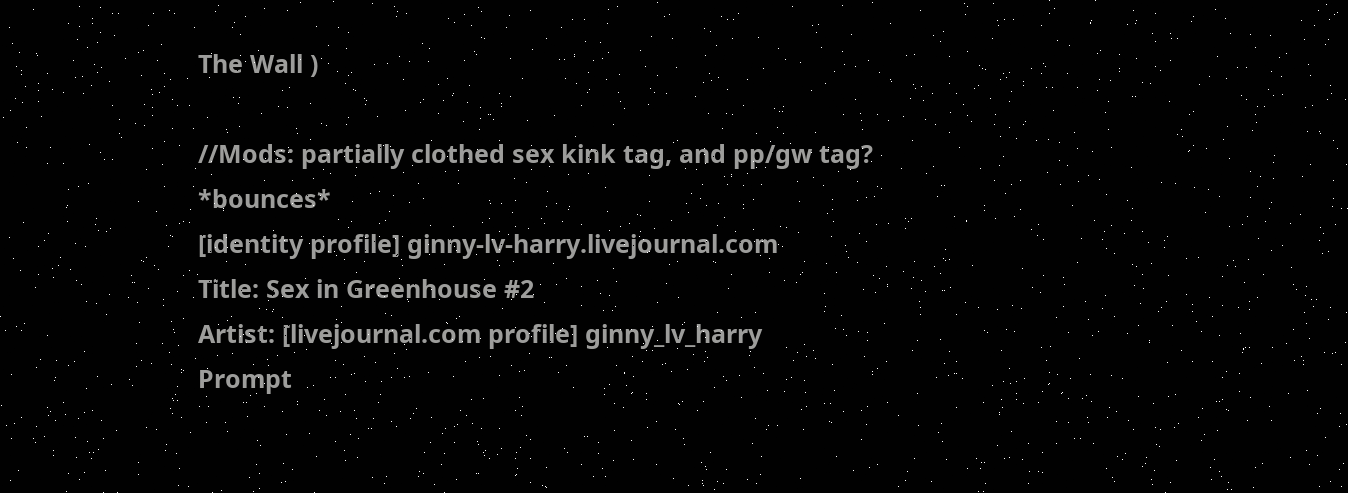The Wall )

//Mods: partially clothed sex kink tag, and pp/gw tag? *bounces*
[identity profile] ginny-lv-harry.livejournal.com
Title: Sex in Greenhouse #2
Artist: [livejournal.com profile] ginny_lv_harry
Prompt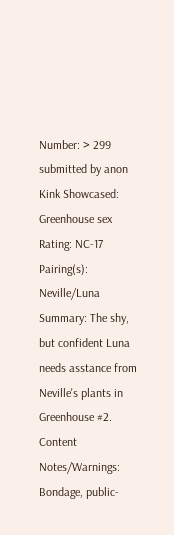Number: > 299 submitted by anon
Kink Showcased: Greenhouse sex
Rating: NC-17
Pairing(s): Neville/Luna
Summary: The shy, but confident Luna needs asstance from Neville's plants in Greenhouse #2.
Content Notes/Warnings: Bondage, public-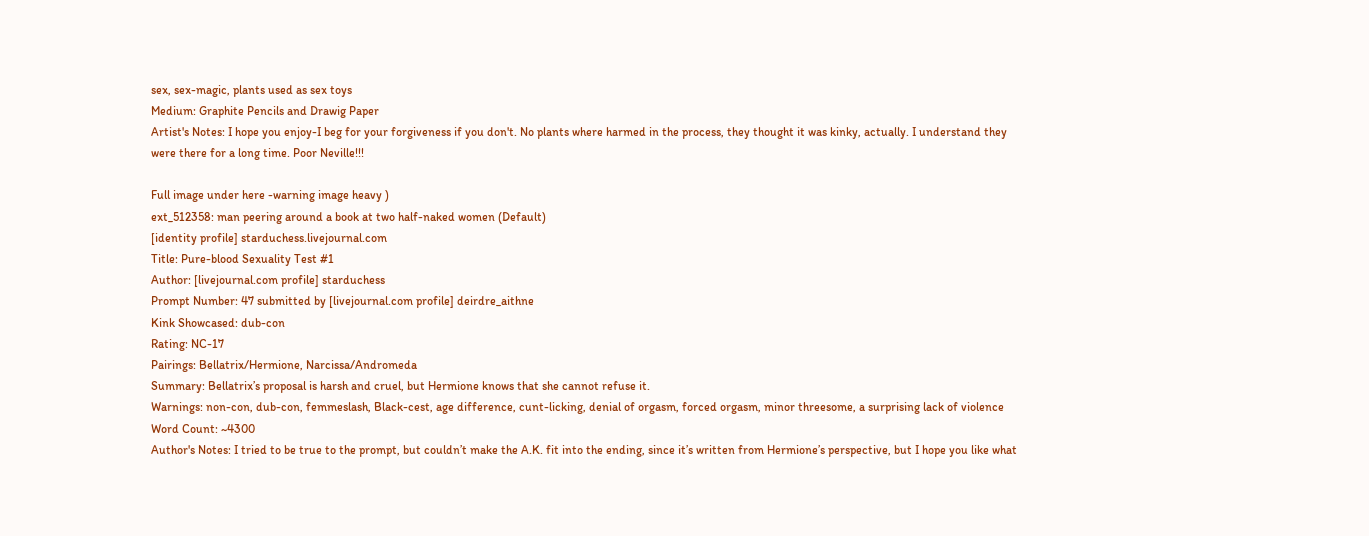sex, sex-magic, plants used as sex toys
Medium: Graphite Pencils and Drawig Paper
Artist's Notes: I hope you enjoy-I beg for your forgiveness if you don't. No plants where harmed in the process, they thought it was kinky, actually. I understand they were there for a long time. Poor Neville!!!

Full image under here -warning image heavy )
ext_512358: man peering around a book at two half-naked women (Default)
[identity profile] starduchess.livejournal.com
Title: Pure-blood Sexuality Test #1
Author: [livejournal.com profile] starduchess
Prompt Number: 47 submitted by [livejournal.com profile] deirdre_aithne
Kink Showcased: dub-con
Rating: NC-17
Pairings: Bellatrix/Hermione, Narcissa/Andromeda
Summary: Bellatrix’s proposal is harsh and cruel, but Hermione knows that she cannot refuse it.
Warnings: non-con, dub-con, femmeslash, Black-cest, age difference, cunt-licking, denial of orgasm, forced orgasm, minor threesome, a surprising lack of violence
Word Count: ~4300
Author's Notes: I tried to be true to the prompt, but couldn’t make the A.K. fit into the ending, since it’s written from Hermione’s perspective, but I hope you like what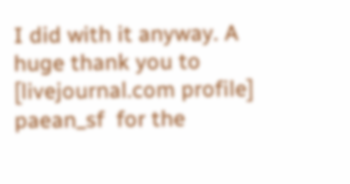I did with it anyway. A huge thank you to [livejournal.com profile] paean_sf  for the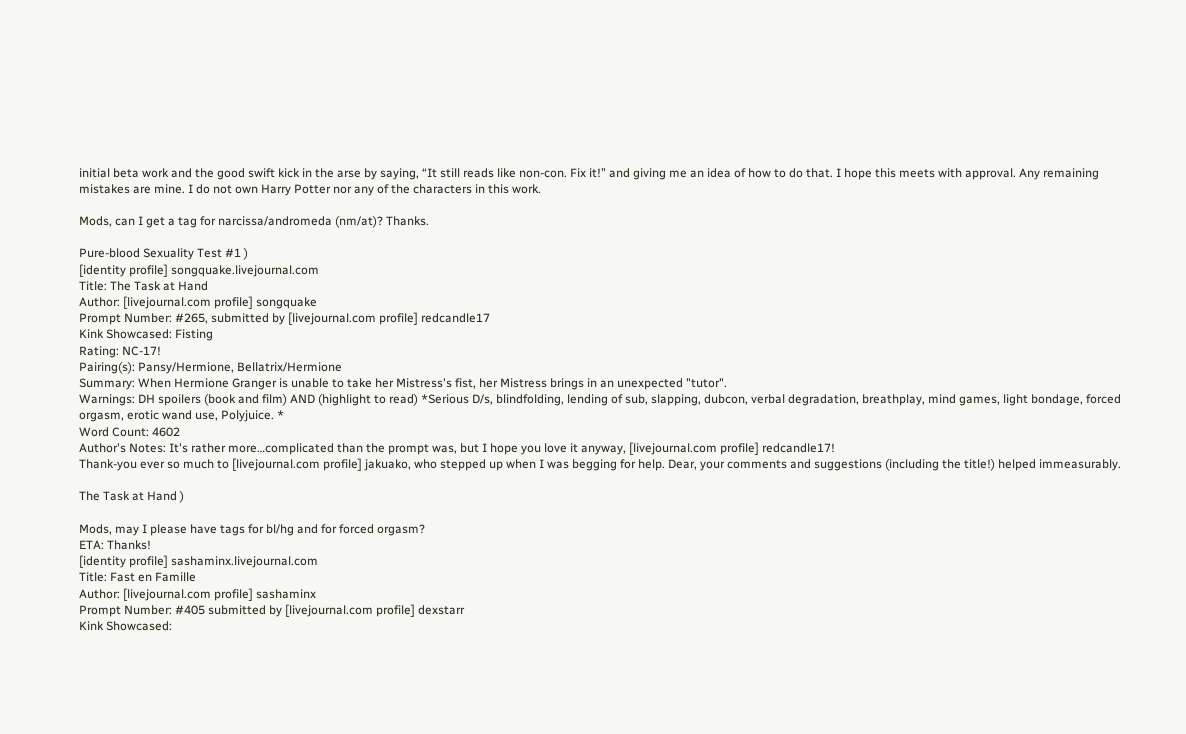initial beta work and the good swift kick in the arse by saying, “It still reads like non-con. Fix it!” and giving me an idea of how to do that. I hope this meets with approval. Any remaining mistakes are mine. I do not own Harry Potter nor any of the characters in this work.

Mods, can I get a tag for narcissa/andromeda (nm/at)? Thanks.

Pure-blood Sexuality Test #1 )
[identity profile] songquake.livejournal.com
Title: The Task at Hand
Author: [livejournal.com profile] songquake
Prompt Number: #265, submitted by [livejournal.com profile] redcandle17
Kink Showcased: Fisting
Rating: NC-17!
Pairing(s): Pansy/Hermione, Bellatrix/Hermione
Summary: When Hermione Granger is unable to take her Mistress's fist, her Mistress brings in an unexpected "tutor".
Warnings: DH spoilers (book and film) AND (highlight to read) *Serious D/s, blindfolding, lending of sub, slapping, dubcon, verbal degradation, breathplay, mind games, light bondage, forced orgasm, erotic wand use, Polyjuice. *
Word Count: 4602
Author's Notes: It's rather more…complicated than the prompt was, but I hope you love it anyway, [livejournal.com profile] redcandle17!
Thank-you ever so much to [livejournal.com profile] jakuako, who stepped up when I was begging for help. Dear, your comments and suggestions (including the title!) helped immeasurably.

The Task at Hand )

Mods, may I please have tags for bl/hg and for forced orgasm?
ETA: Thanks!
[identity profile] sashaminx.livejournal.com
Title: Fast en Famille
Author: [livejournal.com profile] sashaminx
Prompt Number: #405 submitted by [livejournal.com profile] dexstarr
Kink Showcased: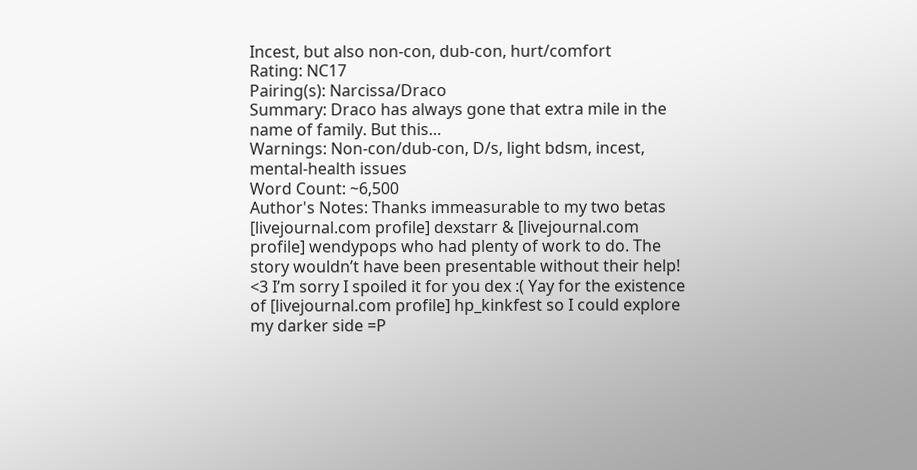Incest, but also non-con, dub-con, hurt/comfort
Rating: NC17
Pairing(s): Narcissa/Draco
Summary: Draco has always gone that extra mile in the name of family. But this…
Warnings: Non-con/dub-con, D/s, light bdsm, incest, mental-health issues
Word Count: ~6,500
Author's Notes: Thanks immeasurable to my two betas [livejournal.com profile] dexstarr & [livejournal.com profile] wendypops who had plenty of work to do. The story wouldn’t have been presentable without their help! <3 I’m sorry I spoiled it for you dex :( Yay for the existence of [livejournal.com profile] hp_kinkfest so I could explore my darker side =P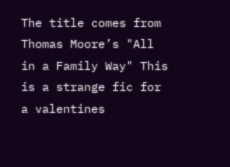The title comes from Thomas Moore’s "All in a Family Way" This is a strange fic for a valentines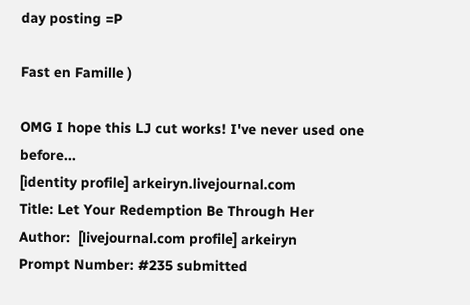day posting =P

Fast en Famille )

OMG I hope this LJ cut works! I've never used one before...
[identity profile] arkeiryn.livejournal.com
Title: Let Your Redemption Be Through Her
Author:  [livejournal.com profile] arkeiryn
Prompt Number: #235 submitted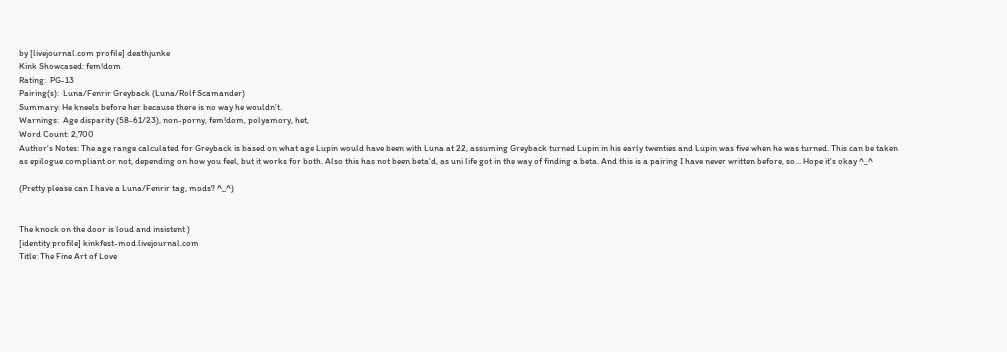by [livejournal.com profile] deathjunke
Kink Showcased: fem!dom
Rating:  PG-13
Pairing(s):  Luna/Fenrir Greyback (Luna/Rolf Scamander)
Summary: He kneels before her because there is no way he wouldn't.
Warnings:  Age disparity (58-61/23), non-porny, fem!dom, polyamory, het,
Word Count: 2,700
Author's Notes: The age range calculated for Greyback is based on what age Lupin would have been with Luna at 22, assuming Greyback turned Lupin in his early twenties and Lupin was five when he was turned. This can be taken as epilogue compliant or not, depending on how you feel, but it works for both. Also this has not been beta'd, as uni life got in the way of finding a beta. And this is a pairing I have never written before, so... Hope it's okay ^_^

(Pretty please can I have a Luna/Fenrir tag, mods? ^_^)


The knock on the door is loud and insistent )
[identity profile] kinkfest-mod.livejournal.com
Title: The Fine Art of Love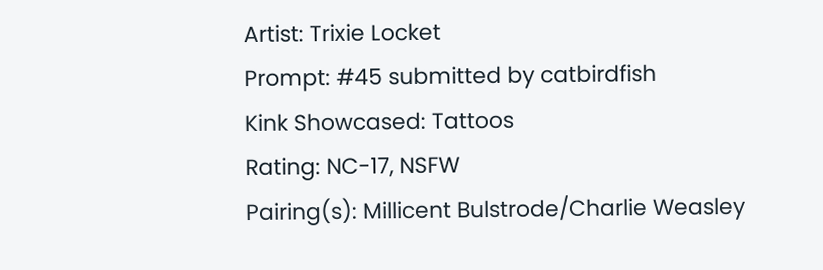Artist: Trixie Locket
Prompt: #45 submitted by catbirdfish
Kink Showcased: Tattoos
Rating: NC-17, NSFW
Pairing(s): Millicent Bulstrode/Charlie Weasley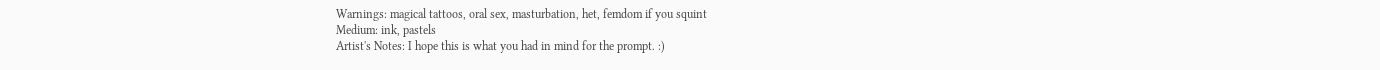Warnings: magical tattoos, oral sex, masturbation, het, femdom if you squint
Medium: ink, pastels
Artist's Notes: I hope this is what you had in mind for the prompt. :)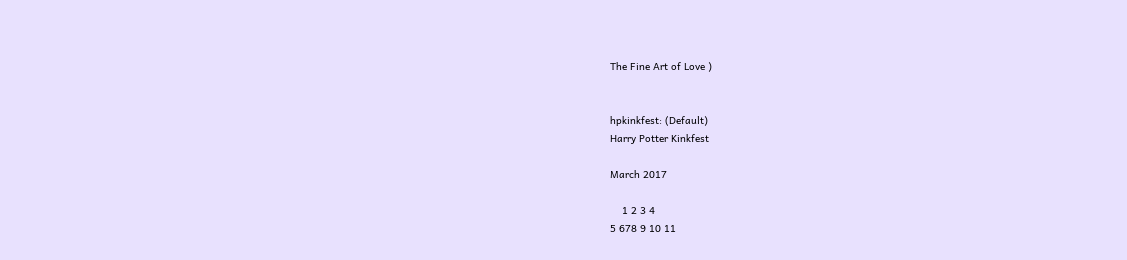The Fine Art of Love )


hpkinkfest: (Default)
Harry Potter Kinkfest

March 2017

    1 2 3 4
5 678 9 10 11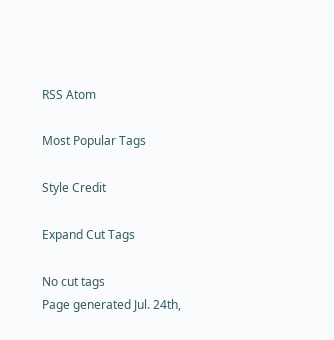RSS Atom

Most Popular Tags

Style Credit

Expand Cut Tags

No cut tags
Page generated Jul. 24th,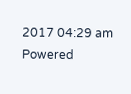2017 04:29 am
Powered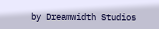by Dreamwidth Studios